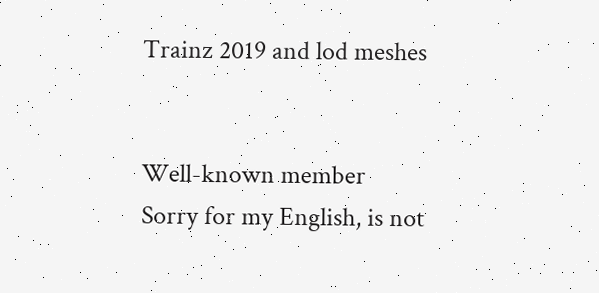Trainz 2019 and lod meshes


Well-known member
Sorry for my English, is not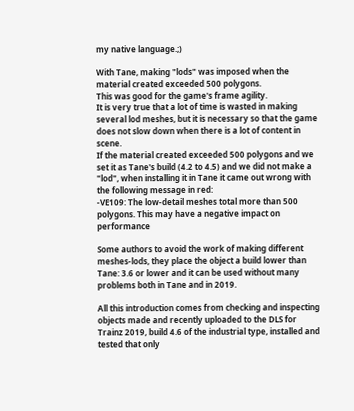my native language.;)

With Tane, making "lods" was imposed when the material created exceeded 500 polygons.
This was good for the game's frame agility.
It is very true that a lot of time is wasted in making several lod meshes, but it is necessary so that the game does not slow down when there is a lot of content in scene.
If the material created exceeded 500 polygons and we set it as Tane's build (4.2 to 4.5) and we did not make a "lod", when installing it in Tane it came out wrong with the following message in red:
-VE109: The low-detail meshes total more than 500 polygons. This may have a negative impact on performance

Some authors to avoid the work of making different meshes-lods, they place the object a build lower than Tane: 3.6 or lower and it can be used without many problems both in Tane and in 2019.

All this introduction comes from checking and inspecting objects made and recently uploaded to the DLS for Trainz 2019, build 4.6 of the industrial type, installed and tested that only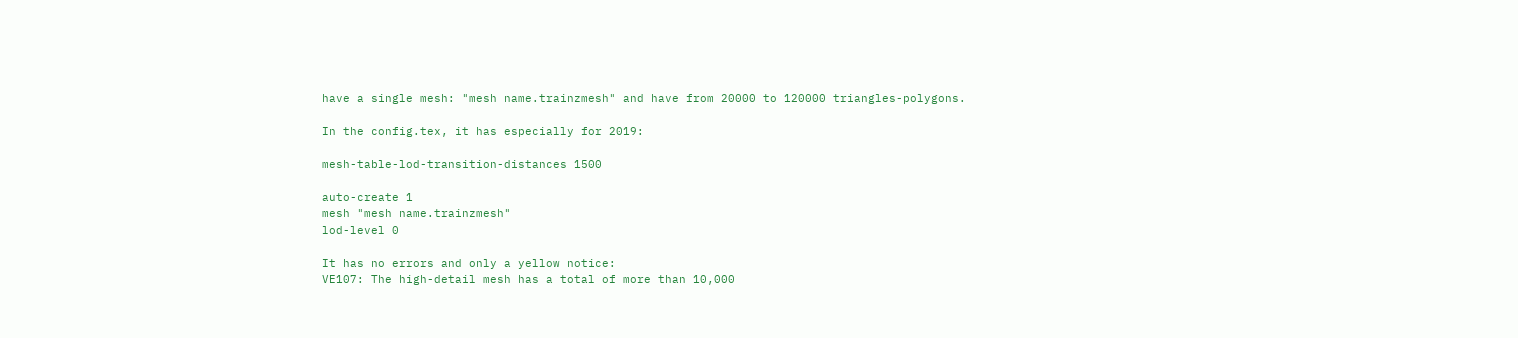have a single mesh: "mesh name.trainzmesh" and have from 20000 to 120000 triangles-polygons.

In the config.tex, it has especially for 2019:

mesh-table-lod-transition-distances 1500

auto-create 1
mesh "mesh name.trainzmesh"
lod-level 0

It has no errors and only a yellow notice:
VE107: The high-detail mesh has a total of more than 10,000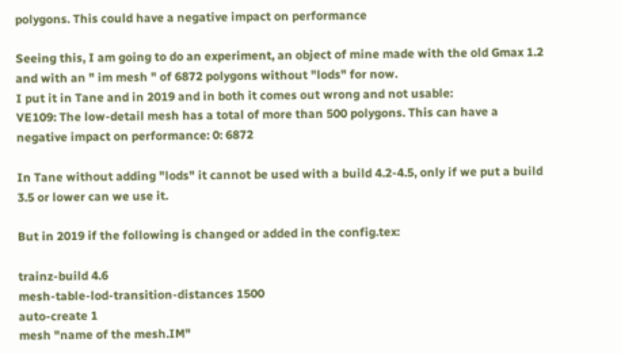polygons. This could have a negative impact on performance

Seeing this, I am going to do an experiment, an object of mine made with the old Gmax 1.2 and with an " im mesh " of 6872 polygons without "lods" for now.
I put it in Tane and in 2019 and in both it comes out wrong and not usable:
VE109: The low-detail mesh has a total of more than 500 polygons. This can have a negative impact on performance: 0: 6872

In Tane without adding "lods" it cannot be used with a build 4.2-4.5, only if we put a build 3.5 or lower can we use it.

But in 2019 if the following is changed or added in the config.tex:

trainz-build 4.6
mesh-table-lod-transition-distances 1500
auto-create 1
mesh "name of the mesh.IM"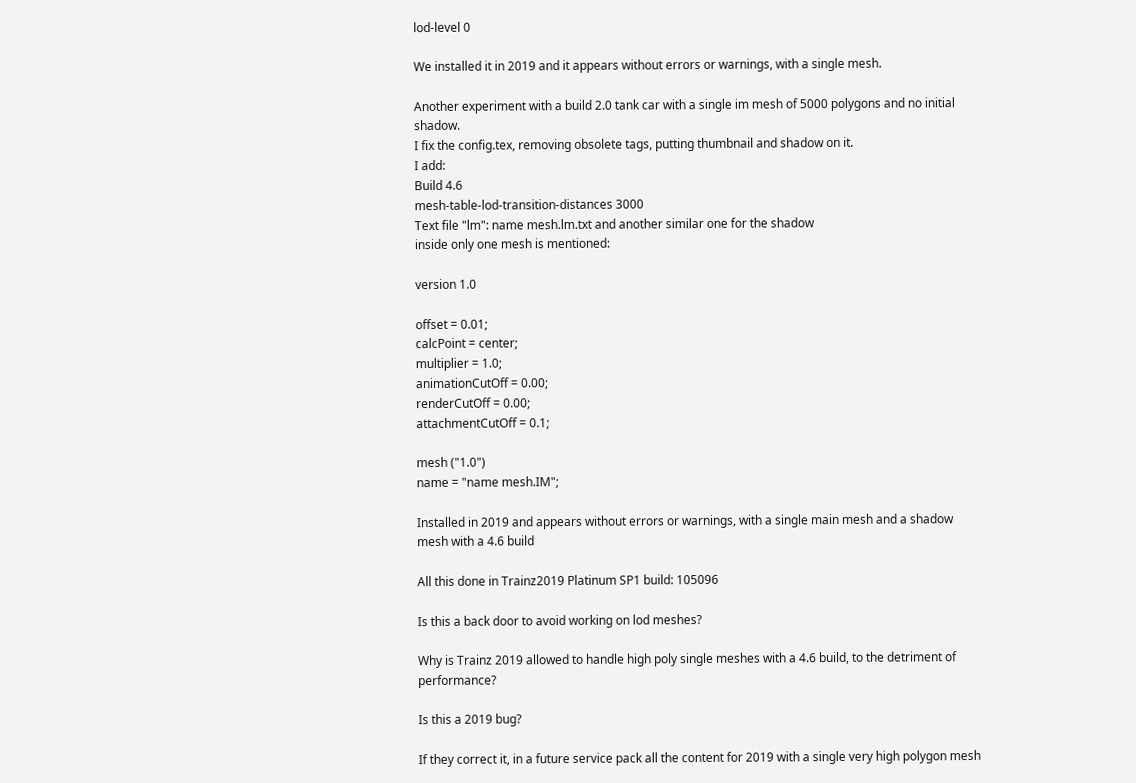lod-level 0

We installed it in 2019 and it appears without errors or warnings, with a single mesh.

Another experiment with a build 2.0 tank car with a single im mesh of 5000 polygons and no initial shadow.
I fix the config.tex, removing obsolete tags, putting thumbnail and shadow on it.
I add:
Build 4.6
mesh-table-lod-transition-distances 3000
Text file "lm": name mesh.lm.txt and another similar one for the shadow
inside only one mesh is mentioned:

version 1.0

offset = 0.01;
calcPoint = center;
multiplier = 1.0;
animationCutOff = 0.00;
renderCutOff = 0.00;
attachmentCutOff = 0.1;

mesh ("1.0")
name = "name mesh.IM";

Installed in 2019 and appears without errors or warnings, with a single main mesh and a shadow mesh with a 4.6 build

All this done in Trainz2019 Platinum SP1 build: 105096

Is this a back door to avoid working on lod meshes?

Why is Trainz 2019 allowed to handle high poly single meshes with a 4.6 build, to the detriment of performance?

Is this a 2019 bug?

If they correct it, in a future service pack all the content for 2019 with a single very high polygon mesh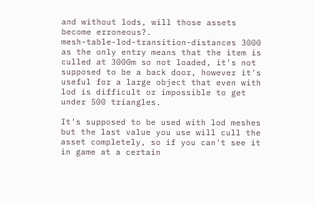and without lods, will those assets become erroneous?.
mesh-table-lod-transition-distances 3000 as the only entry means that the item is culled at 3000m so not loaded, it's not supposed to be a back door, however it's useful for a large object that even with lod is difficult or impossible to get under 500 triangles.

It's supposed to be used with lod meshes but the last value you use will cull the asset completely, so if you can't see it in game at a certain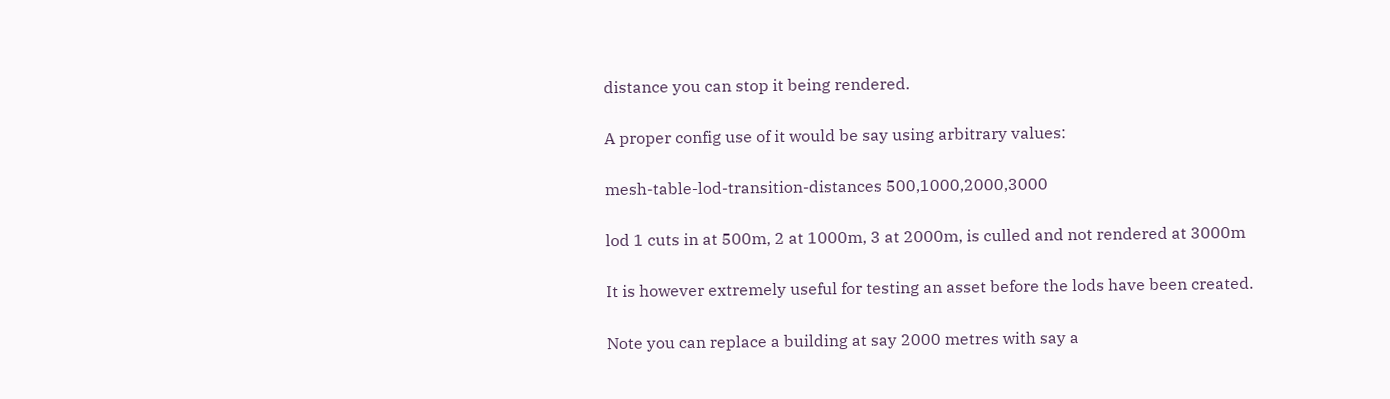distance you can stop it being rendered.

A proper config use of it would be say using arbitrary values:

mesh-table-lod-transition-distances 500,1000,2000,3000

lod 1 cuts in at 500m, 2 at 1000m, 3 at 2000m, is culled and not rendered at 3000m

It is however extremely useful for testing an asset before the lods have been created.

Note you can replace a building at say 2000 metres with say a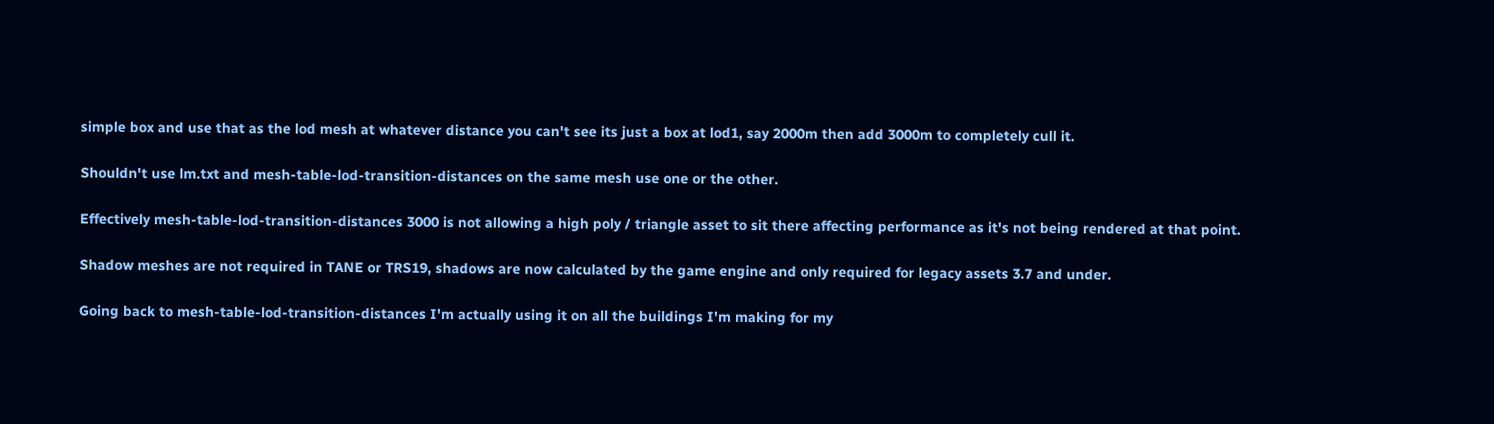simple box and use that as the lod mesh at whatever distance you can't see its just a box at lod1, say 2000m then add 3000m to completely cull it.

Shouldn't use lm.txt and mesh-table-lod-transition-distances on the same mesh use one or the other.

Effectively mesh-table-lod-transition-distances 3000 is not allowing a high poly / triangle asset to sit there affecting performance as it's not being rendered at that point.

Shadow meshes are not required in TANE or TRS19, shadows are now calculated by the game engine and only required for legacy assets 3.7 and under.

Going back to mesh-table-lod-transition-distances I'm actually using it on all the buildings I'm making for my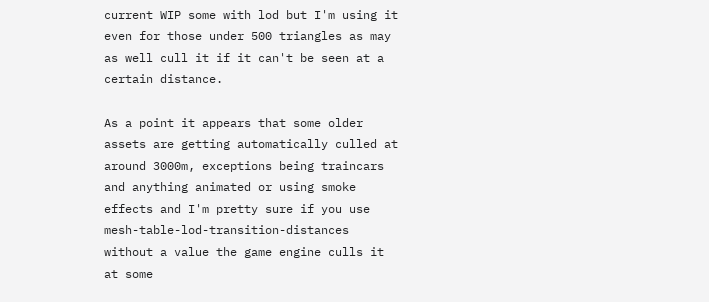current WIP some with lod but I'm using it even for those under 500 triangles as may as well cull it if it can't be seen at a certain distance.

As a point it appears that some older assets are getting automatically culled at around 3000m, exceptions being traincars and anything animated or using smoke effects and I'm pretty sure if you use mesh-table-lod-transition-distances without a value the game engine culls it at some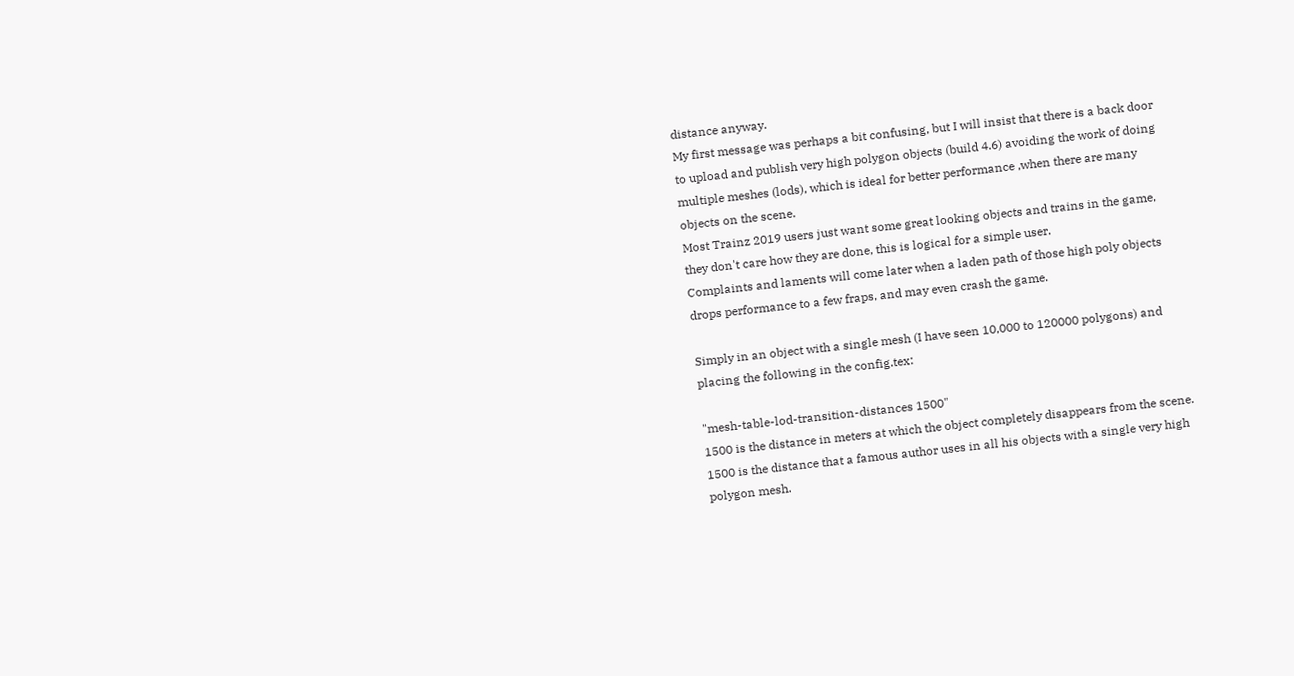distance anyway.
My first message was perhaps a bit confusing, but I will insist that there is a back door to upload and publish very high polygon objects (build 4.6) avoiding the work of doing multiple meshes (lods), which is ideal for better performance ,when there are many objects on the scene.
Most Trainz 2019 users just want some great looking objects and trains in the game, they don't care how they are done, this is logical for a simple user.
Complaints and laments will come later when a laden path of those high poly objects drops performance to a few fraps, and may even crash the game.

Simply in an object with a single mesh (I have seen 10,000 to 120000 polygons) and placing the following in the config.tex:

"mesh-table-lod-transition-distances 1500"
1500 is the distance in meters at which the object completely disappears from the scene.
1500 is the distance that a famous author uses in all his objects with a single very high polygon mesh.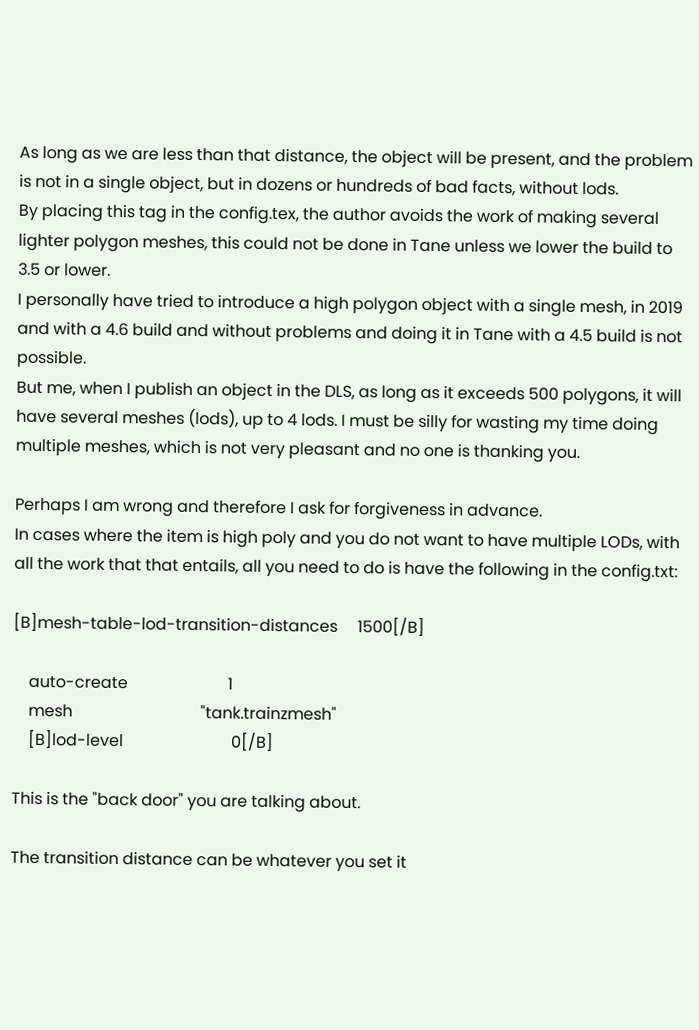As long as we are less than that distance, the object will be present, and the problem is not in a single object, but in dozens or hundreds of bad facts, without lods.
By placing this tag in the config.tex, the author avoids the work of making several lighter polygon meshes, this could not be done in Tane unless we lower the build to 3.5 or lower.
I personally have tried to introduce a high polygon object with a single mesh, in 2019 and with a 4.6 build and without problems and doing it in Tane with a 4.5 build is not possible.
But me, when I publish an object in the DLS, as long as it exceeds 500 polygons, it will have several meshes (lods), up to 4 lods. I must be silly for wasting my time doing multiple meshes, which is not very pleasant and no one is thanking you.

Perhaps I am wrong and therefore I ask for forgiveness in advance.
In cases where the item is high poly and you do not want to have multiple LODs, with all the work that that entails, all you need to do is have the following in the config.txt:

[B]mesh-table-lod-transition-distances     1500[/B]

    auto-create                         1
    mesh                                "tank.trainzmesh"
    [B]lod-level                           0[/B]

This is the "back door" you are talking about.

The transition distance can be whatever you set it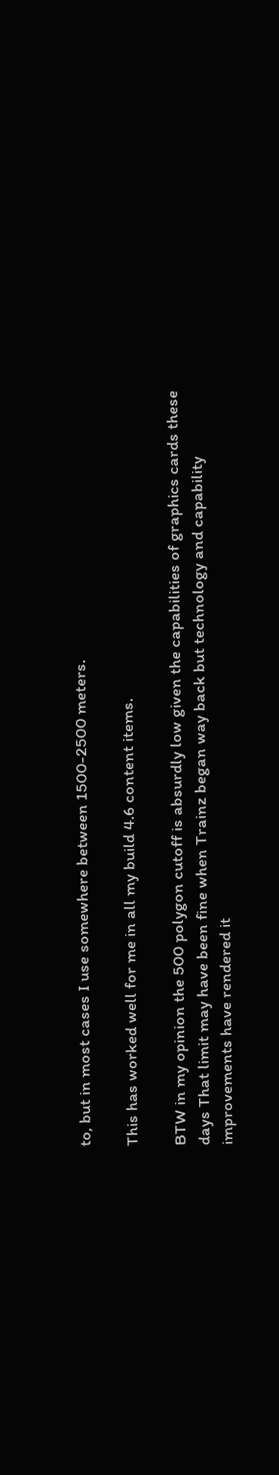to, but in most cases I use somewhere between 1500-2500 meters.

This has worked well for me in all my build 4.6 content items.

BTW in my opinion the 500 polygon cutoff is absurdly low given the capabilities of graphics cards these days That limit may have been fine when Trainz began way back but technology and capability improvements have rendered it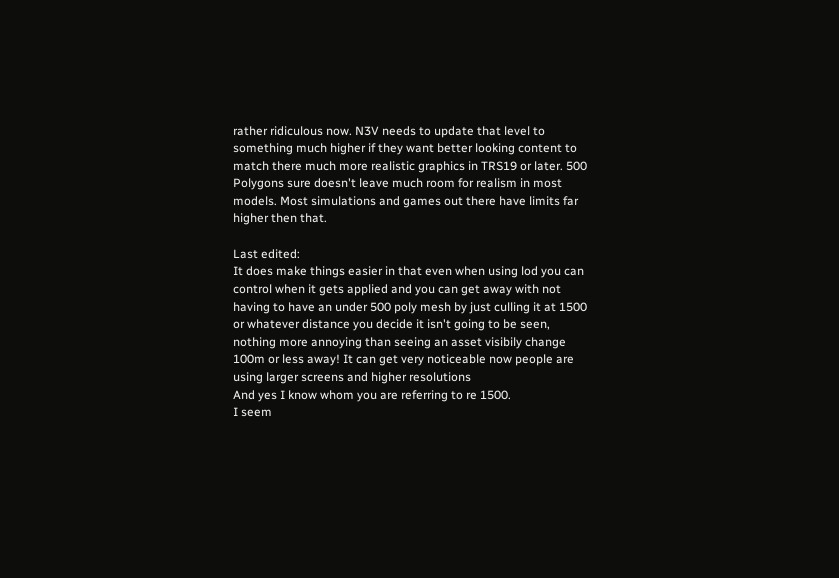rather ridiculous now. N3V needs to update that level to something much higher if they want better looking content to match there much more realistic graphics in TRS19 or later. 500 Polygons sure doesn't leave much room for realism in most models. Most simulations and games out there have limits far higher then that.

Last edited:
It does make things easier in that even when using lod you can control when it gets applied and you can get away with not having to have an under 500 poly mesh by just culling it at 1500 or whatever distance you decide it isn't going to be seen, nothing more annoying than seeing an asset visibily change 100m or less away! It can get very noticeable now people are using larger screens and higher resolutions
And yes I know whom you are referring to re 1500.
I seem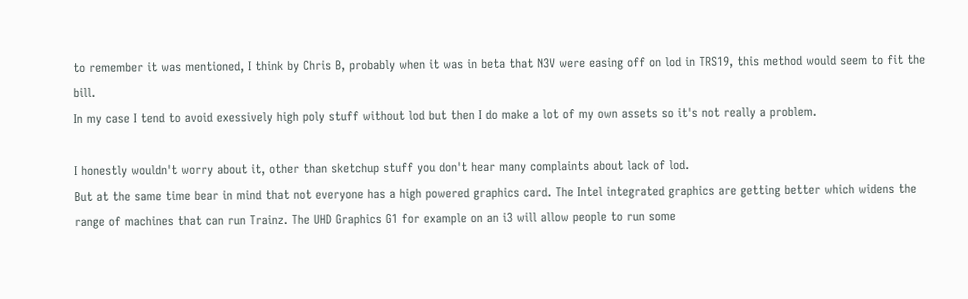to remember it was mentioned, I think by Chris B, probably when it was in beta that N3V were easing off on lod in TRS19, this method would seem to fit the bill.
In my case I tend to avoid exessively high poly stuff without lod but then I do make a lot of my own assets so it's not really a problem.

I honestly wouldn't worry about it, other than sketchup stuff you don't hear many complaints about lack of lod.
But at the same time bear in mind that not everyone has a high powered graphics card. The Intel integrated graphics are getting better which widens the range of machines that can run Trainz. The UHD Graphics G1 for example on an i3 will allow people to run some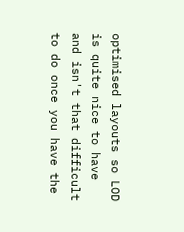optimised layouts so LOD is quite nice to have and isn't that difficult to do once you have the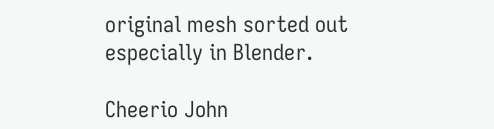original mesh sorted out especially in Blender.

Cheerio John